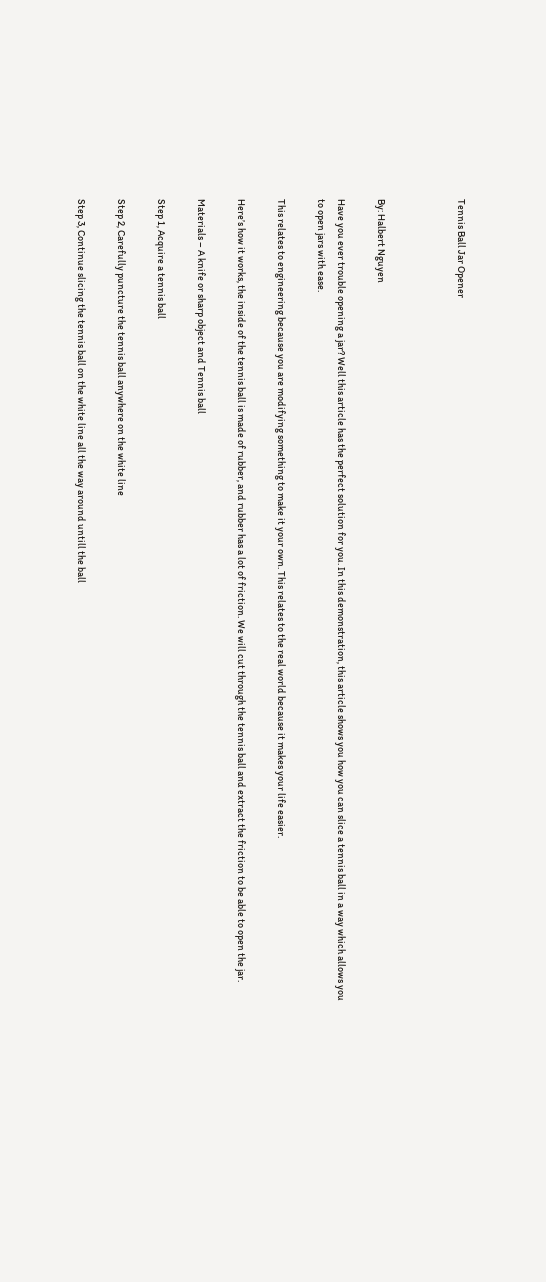Tennis Ball Jar Opener



By: Halbert Nguyen

Have you ever trouble opening a jar? Well this article has the perfect solution for you. In this demonstration, this article shows you how you can slice a tennis ball in a way which allows you to open jars with ease.

This relates to engineering because you are modifying something to make it your own. This relates to the real world because it makes your life easier.

Here’s how it works, the inside of the tennis ball is made of rubber, and rubber has a lot of friction. We will cut through the tennis ball and extract the friction to be able to open the jar.

Materials – A knife or sharp object and Tennis ball

Step 1, Acquire a tennis ball

Step 2, Carefully puncture the tennis ball anywhere on the white line

Step 3, Continue slicing the tennis ball on the white line all the way around untill the ball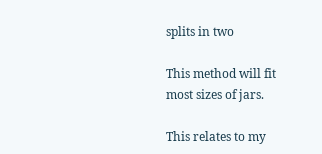splits in two

This method will fit most sizes of jars.

This relates to my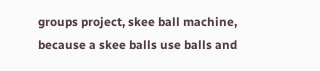groups project, skee ball machine, because a skee balls use balls and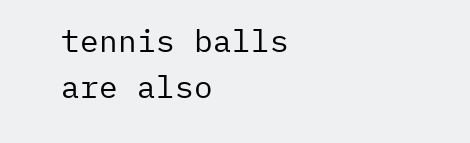tennis balls are also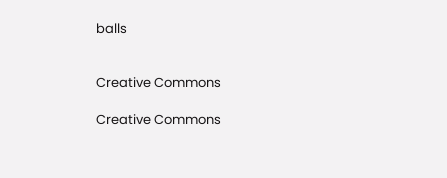balls


Creative Commons

Creative Commons